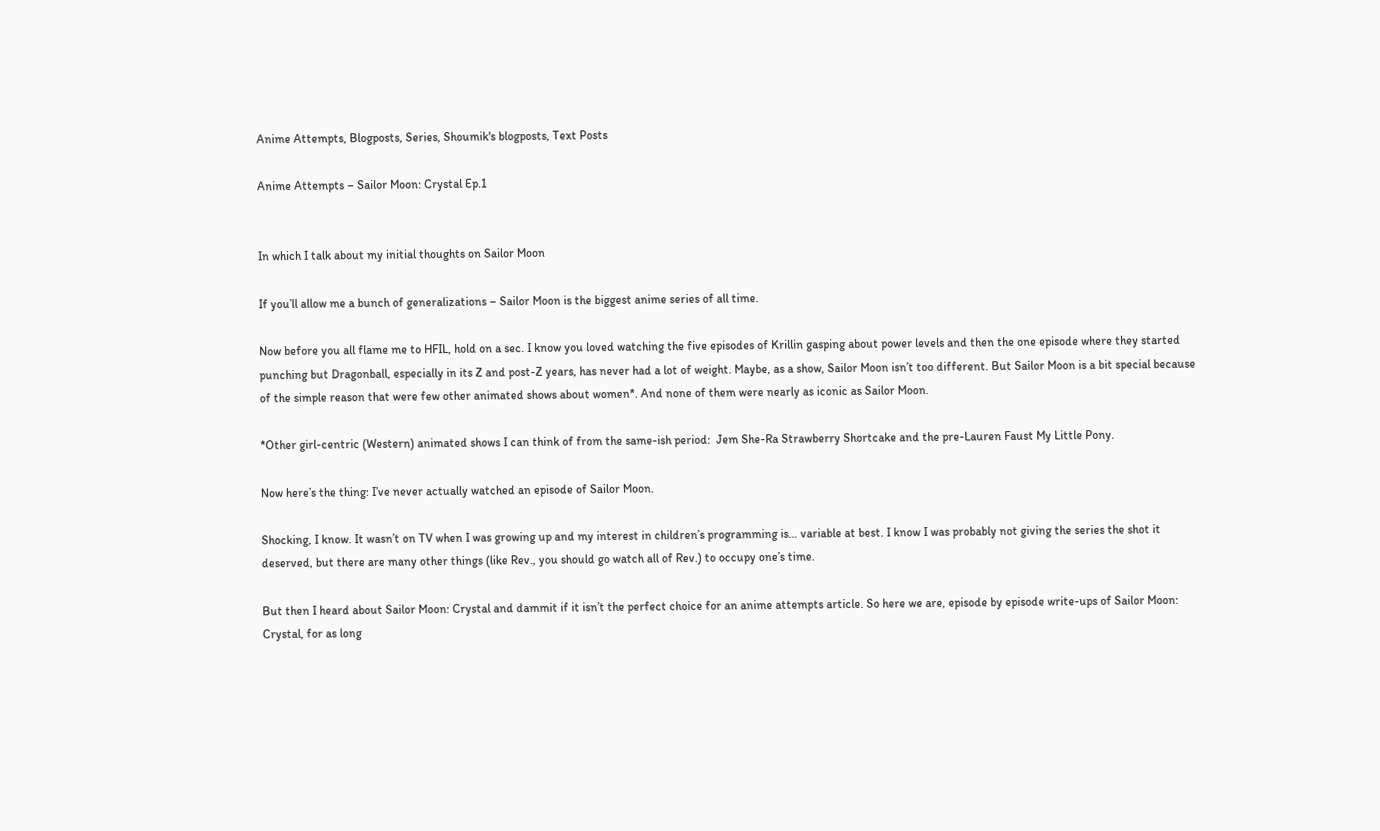Anime Attempts, Blogposts, Series, Shoumik's blogposts, Text Posts

Anime Attempts – Sailor Moon: Crystal Ep.1


In which I talk about my initial thoughts on Sailor Moon

If you’ll allow me a bunch of generalizations – Sailor Moon is the biggest anime series of all time.

Now before you all flame me to HFIL, hold on a sec. I know you loved watching the five episodes of Krillin gasping about power levels and then the one episode where they started punching but Dragonball, especially in its Z and post-Z years, has never had a lot of weight. Maybe, as a show, Sailor Moon isn’t too different. But Sailor Moon is a bit special because of the simple reason that were few other animated shows about women*. And none of them were nearly as iconic as Sailor Moon.

*Other girl-centric (Western) animated shows I can think of from the same-ish period:  Jem She-Ra Strawberry Shortcake and the pre-Lauren Faust My Little Pony.

Now here’s the thing: I’ve never actually watched an episode of Sailor Moon.

Shocking, I know. It wasn’t on TV when I was growing up and my interest in children’s programming is… variable at best. I know I was probably not giving the series the shot it deserved, but there are many other things (like Rev., you should go watch all of Rev.) to occupy one’s time.

But then I heard about Sailor Moon: Crystal and dammit if it isn’t the perfect choice for an anime attempts article. So here we are, episode by episode write-ups of Sailor Moon: Crystal, for as long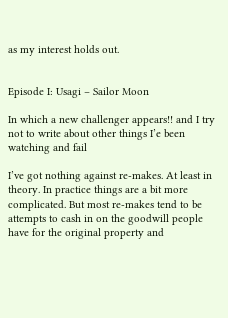as my interest holds out.


Episode I: Usagi – Sailor Moon

In which a new challenger appears!! and I try not to write about other things I’e been watching and fail

I’ve got nothing against re-makes. At least in theory. In practice things are a bit more complicated. But most re-makes tend to be attempts to cash in on the goodwill people have for the original property and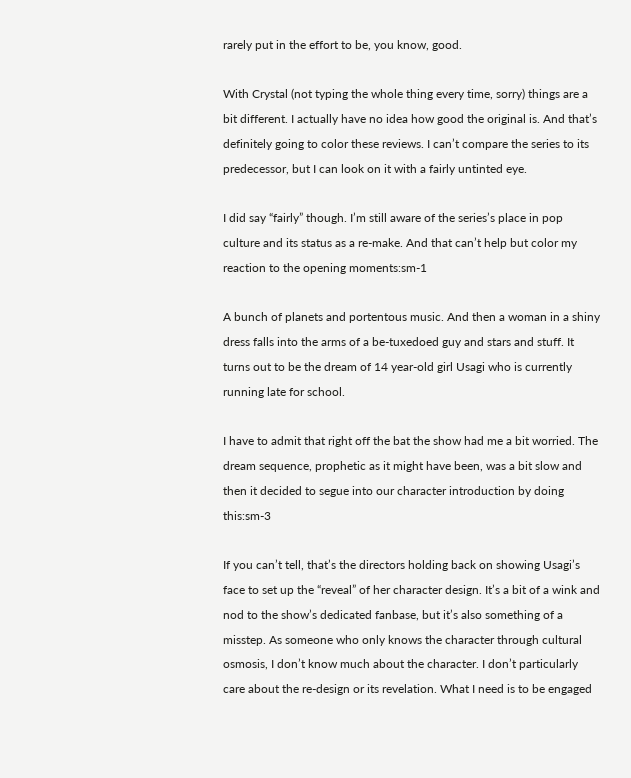rarely put in the effort to be, you know, good.

With Crystal (not typing the whole thing every time, sorry) things are a bit different. I actually have no idea how good the original is. And that’s definitely going to color these reviews. I can’t compare the series to its predecessor, but I can look on it with a fairly untinted eye.

I did say “fairly” though. I’m still aware of the series’s place in pop culture and its status as a re-make. And that can’t help but color my reaction to the opening moments:sm-1

A bunch of planets and portentous music. And then a woman in a shiny dress falls into the arms of a be-tuxedoed guy and stars and stuff. It turns out to be the dream of 14 year-old girl Usagi who is currently running late for school.

I have to admit that right off the bat the show had me a bit worried. The dream sequence, prophetic as it might have been, was a bit slow and then it decided to segue into our character introduction by doing this:sm-3

If you can’t tell, that’s the directors holding back on showing Usagi’s face to set up the “reveal” of her character design. It’s a bit of a wink and nod to the show’s dedicated fanbase, but it’s also something of a misstep. As someone who only knows the character through cultural osmosis, I don’t know much about the character. I don’t particularly care about the re-design or its revelation. What I need is to be engaged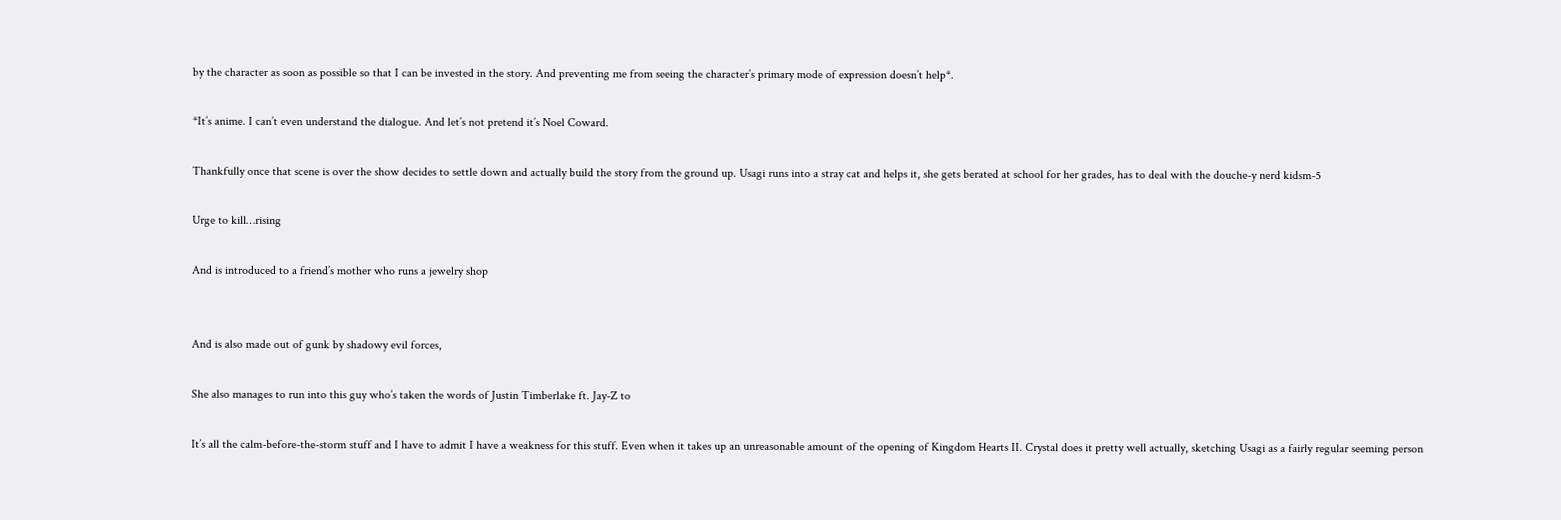by the character as soon as possible so that I can be invested in the story. And preventing me from seeing the character’s primary mode of expression doesn’t help*.

*It’s anime. I can’t even understand the dialogue. And let’s not pretend it’s Noel Coward.

Thankfully once that scene is over the show decides to settle down and actually build the story from the ground up. Usagi runs into a stray cat and helps it, she gets berated at school for her grades, has to deal with the douche-y nerd kidsm-5

Urge to kill…rising

And is introduced to a friend’s mother who runs a jewelry shop


And is also made out of gunk by shadowy evil forces,

She also manages to run into this guy who’s taken the words of Justin Timberlake ft. Jay-Z to

It’s all the calm-before-the-storm stuff and I have to admit I have a weakness for this stuff. Even when it takes up an unreasonable amount of the opening of Kingdom Hearts II. Crystal does it pretty well actually, sketching Usagi as a fairly regular seeming person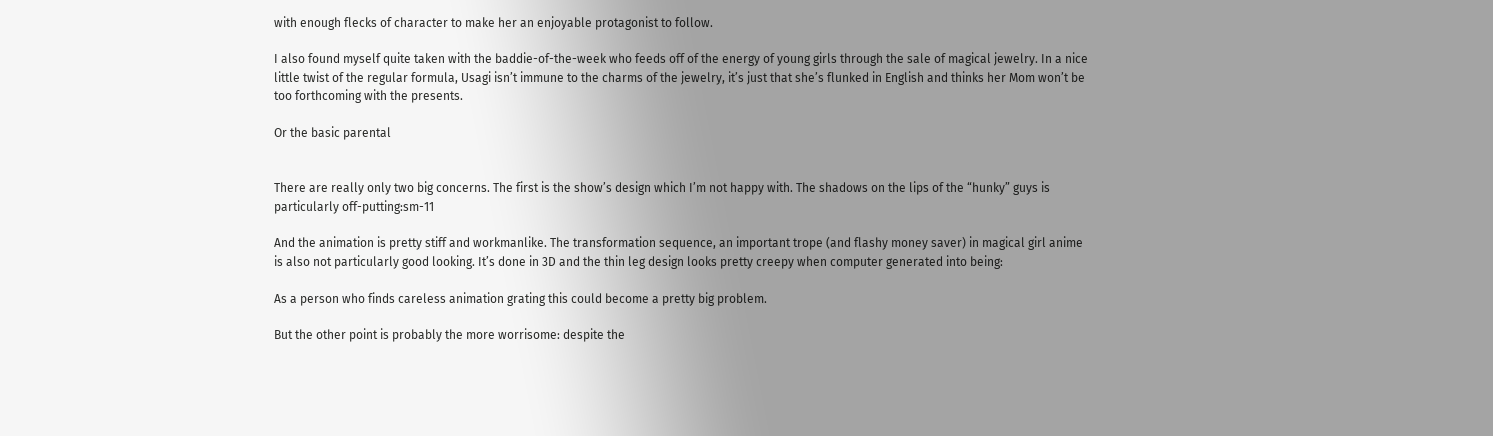with enough flecks of character to make her an enjoyable protagonist to follow.

I also found myself quite taken with the baddie-of-the-week who feeds off of the energy of young girls through the sale of magical jewelry. In a nice little twist of the regular formula, Usagi isn’t immune to the charms of the jewelry, it’s just that she’s flunked in English and thinks her Mom won’t be too forthcoming with the presents.

Or the basic parental


There are really only two big concerns. The first is the show’s design which I’m not happy with. The shadows on the lips of the “hunky” guys is particularly off-putting:sm-11

And the animation is pretty stiff and workmanlike. The transformation sequence, an important trope (and flashy money saver) in magical girl anime is also not particularly good looking. It’s done in 3D and the thin leg design looks pretty creepy when computer generated into being:

As a person who finds careless animation grating this could become a pretty big problem.

But the other point is probably the more worrisome: despite the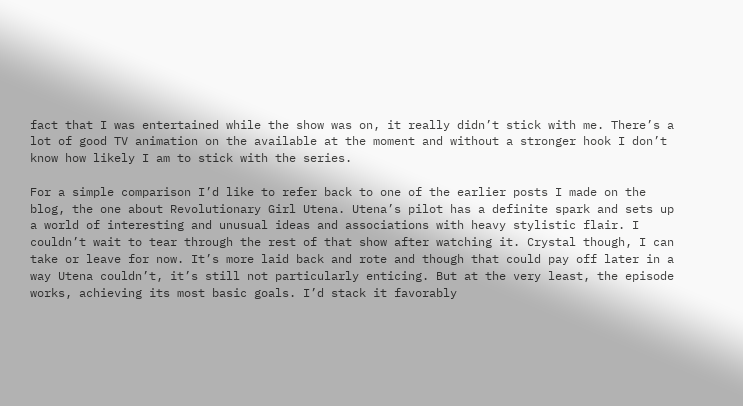fact that I was entertained while the show was on, it really didn’t stick with me. There’s a lot of good TV animation on the available at the moment and without a stronger hook I don’t know how likely I am to stick with the series.

For a simple comparison I’d like to refer back to one of the earlier posts I made on the blog, the one about Revolutionary Girl Utena. Utena’s pilot has a definite spark and sets up a world of interesting and unusual ideas and associations with heavy stylistic flair. I couldn’t wait to tear through the rest of that show after watching it. Crystal though, I can take or leave for now. It’s more laid back and rote and though that could pay off later in a way Utena couldn’t, it’s still not particularly enticing. But at the very least, the episode works, achieving its most basic goals. I’d stack it favorably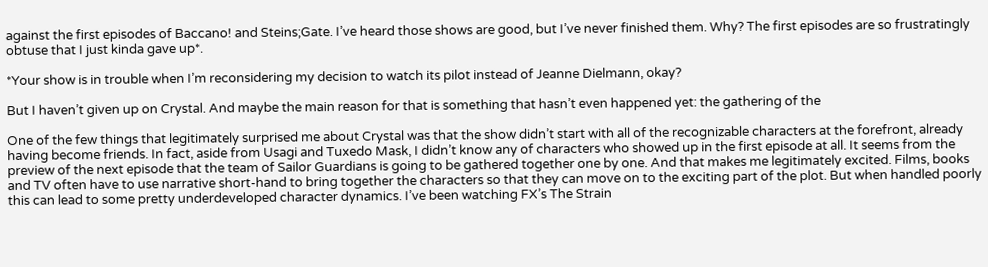against the first episodes of Baccano! and Steins;Gate. I’ve heard those shows are good, but I’ve never finished them. Why? The first episodes are so frustratingly obtuse that I just kinda gave up*.

*Your show is in trouble when I’m reconsidering my decision to watch its pilot instead of Jeanne Dielmann, okay?

But I haven’t given up on Crystal. And maybe the main reason for that is something that hasn’t even happened yet: the gathering of the

One of the few things that legitimately surprised me about Crystal was that the show didn’t start with all of the recognizable characters at the forefront, already having become friends. In fact, aside from Usagi and Tuxedo Mask, I didn’t know any of characters who showed up in the first episode at all. It seems from the preview of the next episode that the team of Sailor Guardians is going to be gathered together one by one. And that makes me legitimately excited. Films, books and TV often have to use narrative short-hand to bring together the characters so that they can move on to the exciting part of the plot. But when handled poorly this can lead to some pretty underdeveloped character dynamics. I’ve been watching FX’s The Strain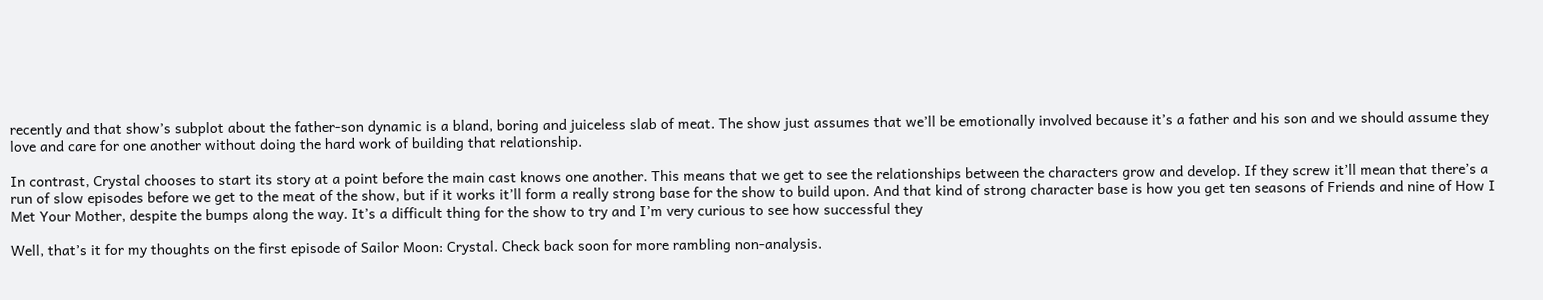recently and that show’s subplot about the father-son dynamic is a bland, boring and juiceless slab of meat. The show just assumes that we’ll be emotionally involved because it’s a father and his son and we should assume they love and care for one another without doing the hard work of building that relationship.

In contrast, Crystal chooses to start its story at a point before the main cast knows one another. This means that we get to see the relationships between the characters grow and develop. If they screw it’ll mean that there’s a run of slow episodes before we get to the meat of the show, but if it works it’ll form a really strong base for the show to build upon. And that kind of strong character base is how you get ten seasons of Friends and nine of How I Met Your Mother, despite the bumps along the way. It’s a difficult thing for the show to try and I’m very curious to see how successful they

Well, that’s it for my thoughts on the first episode of Sailor Moon: Crystal. Check back soon for more rambling non-analysis.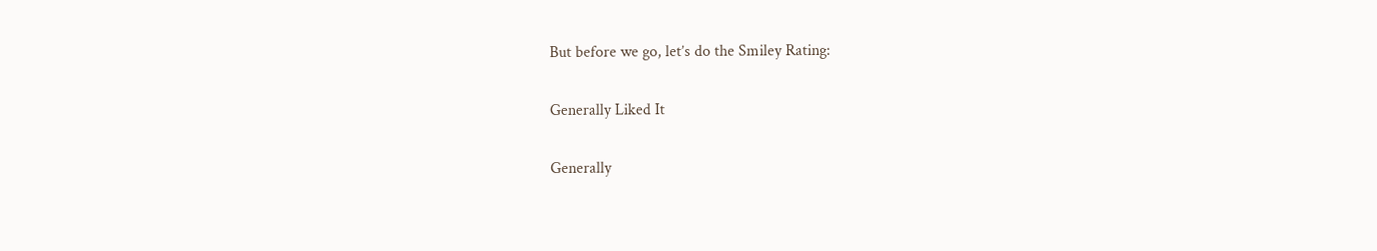But before we go, let’s do the Smiley Rating:

Generally Liked It

Generally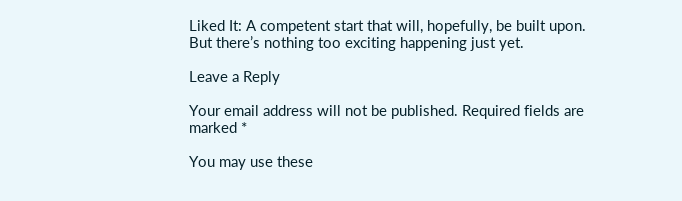Liked It: A competent start that will, hopefully, be built upon. But there’s nothing too exciting happening just yet.

Leave a Reply

Your email address will not be published. Required fields are marked *

You may use these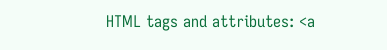HTML tags and attributes: <a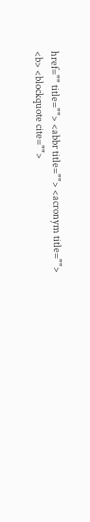href="" title=""> <abbr title=""> <acronym title=""> <b> <blockquote cite="">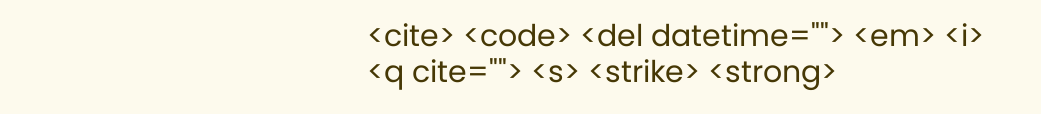<cite> <code> <del datetime=""> <em> <i> <q cite=""> <s> <strike> <strong>